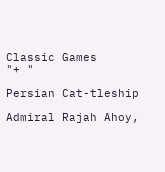Classic Games
"+ "

Persian Cat-tleship

Admiral Rajah Ahoy,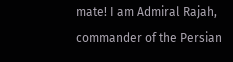mate! I am Admiral Rajah, commander of the Persian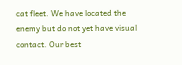cat fleet. We have located the enemy but do not yet have visual contact. Our best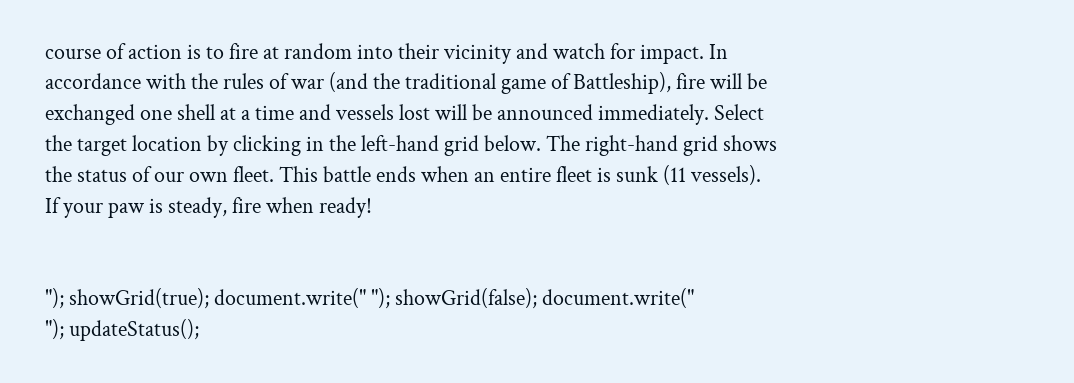course of action is to fire at random into their vicinity and watch for impact. In accordance with the rules of war (and the traditional game of Battleship), fire will be exchanged one shell at a time and vessels lost will be announced immediately. Select the target location by clicking in the left-hand grid below. The right-hand grid shows the status of our own fleet. This battle ends when an entire fleet is sunk (11 vessels).
If your paw is steady, fire when ready!


"); showGrid(true); document.write(" "); showGrid(false); document.write("
"); updateStatus();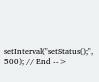setInterval("setStatus();", 500); // End -->